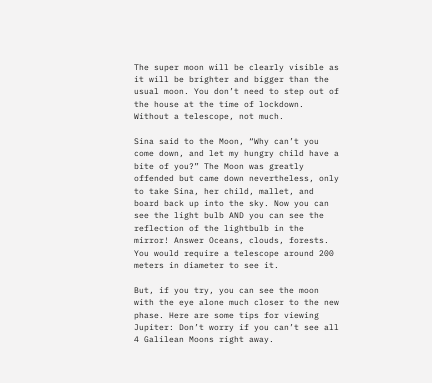The super moon will be clearly visible as it will be brighter and bigger than the usual moon. You don’t need to step out of the house at the time of lockdown. Without a telescope, not much.

Sina said to the Moon, “Why can’t you come down, and let my hungry child have a bite of you?” The Moon was greatly offended but came down nevertheless, only to take Sina, her child, mallet, and board back up into the sky. Now you can see the light bulb AND you can see the reflection of the lightbulb in the mirror! Answer Oceans, clouds, forests. You would require a telescope around 200 meters in diameter to see it.

But, if you try, you can see the moon with the eye alone much closer to the new phase. Here are some tips for viewing Jupiter: Don’t worry if you can’t see all 4 Galilean Moons right away.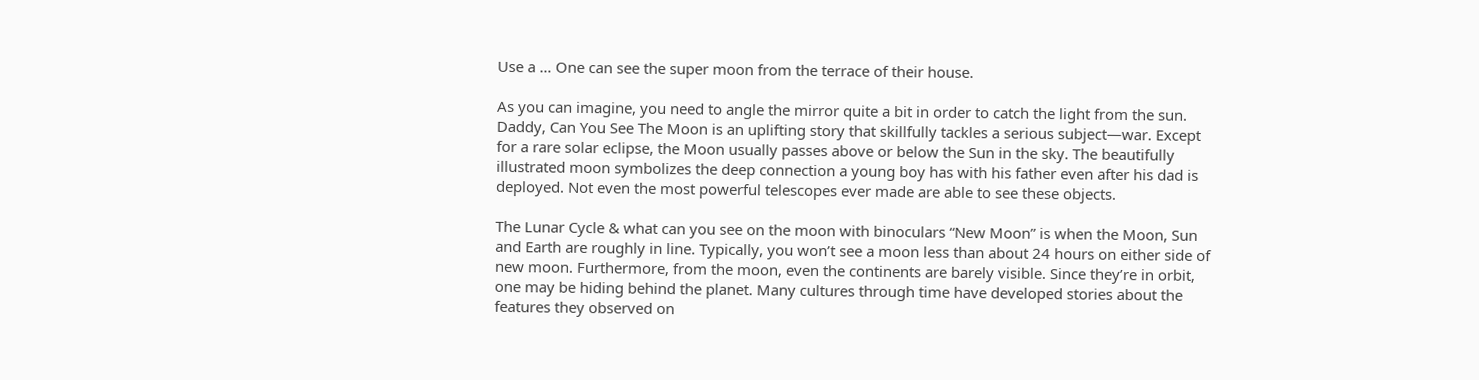Use a … One can see the super moon from the terrace of their house.

As you can imagine, you need to angle the mirror quite a bit in order to catch the light from the sun. Daddy, Can You See The Moon is an uplifting story that skillfully tackles a serious subject—war. Except for a rare solar eclipse, the Moon usually passes above or below the Sun in the sky. The beautifully illustrated moon symbolizes the deep connection a young boy has with his father even after his dad is deployed. Not even the most powerful telescopes ever made are able to see these objects.

The Lunar Cycle & what can you see on the moon with binoculars “New Moon” is when the Moon, Sun and Earth are roughly in line. Typically, you won’t see a moon less than about 24 hours on either side of new moon. Furthermore, from the moon, even the continents are barely visible. Since they’re in orbit, one may be hiding behind the planet. Many cultures through time have developed stories about the features they observed on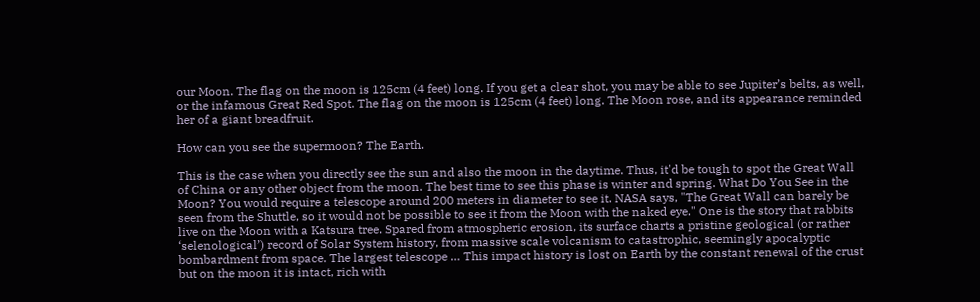our Moon. The flag on the moon is 125cm (4 feet) long. If you get a clear shot, you may be able to see Jupiter’s belts, as well, or the infamous Great Red Spot. The flag on the moon is 125cm (4 feet) long. The Moon rose, and its appearance reminded her of a giant breadfruit.

How can you see the supermoon? The Earth.

This is the case when you directly see the sun and also the moon in the daytime. Thus, it'd be tough to spot the Great Wall of China or any other object from the moon. The best time to see this phase is winter and spring. What Do You See in the Moon? You would require a telescope around 200 meters in diameter to see it. NASA says, "The Great Wall can barely be seen from the Shuttle, so it would not be possible to see it from the Moon with the naked eye." One is the story that rabbits live on the Moon with a Katsura tree. Spared from atmospheric erosion, its surface charts a pristine geological (or rather ‘selenological’) record of Solar System history, from massive scale volcanism to catastrophic, seemingly apocalyptic bombardment from space. The largest telescope … This impact history is lost on Earth by the constant renewal of the crust but on the moon it is intact, rich with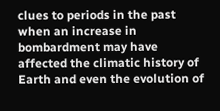clues to periods in the past when an increase in bombardment may have affected the climatic history of Earth and even the evolution of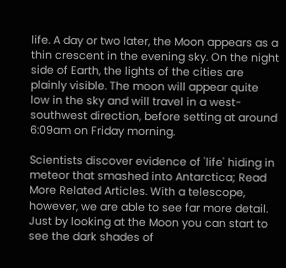life. A day or two later, the Moon appears as a thin crescent in the evening sky. On the night side of Earth, the lights of the cities are plainly visible. The moon will appear quite low in the sky and will travel in a west-southwest direction, before setting at around 6:09am on Friday morning.

Scientists discover evidence of 'life' hiding in meteor that smashed into Antarctica; Read More Related Articles. With a telescope, however, we are able to see far more detail. Just by looking at the Moon you can start to see the dark shades of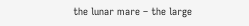the lunar mare – the large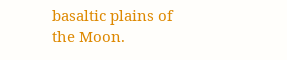basaltic plains of the Moon.